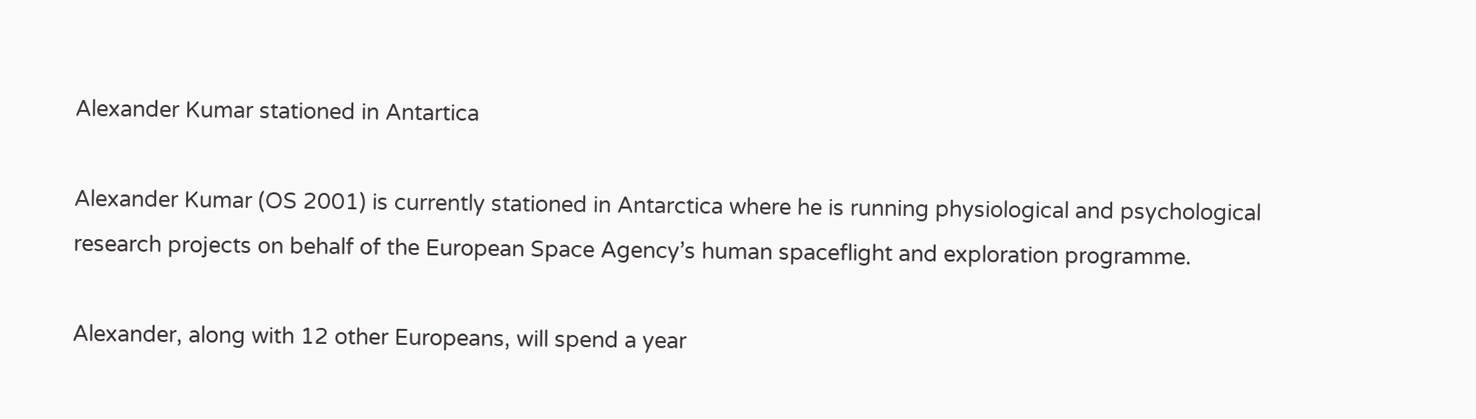Alexander Kumar stationed in Antartica

Alexander Kumar (OS 2001) is currently stationed in Antarctica where he is running physiological and psychological research projects on behalf of the European Space Agency’s human spaceflight and exploration programme.

Alexander, along with 12 other Europeans, will spend a year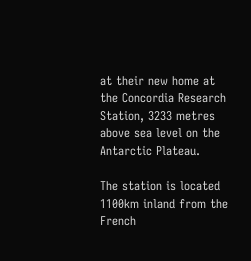at their new home at the Concordia Research Station, 3233 metres above sea level on the Antarctic Plateau.

The station is located 1100km inland from the French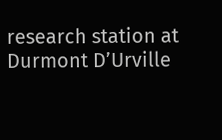research station at Durmont D’Urville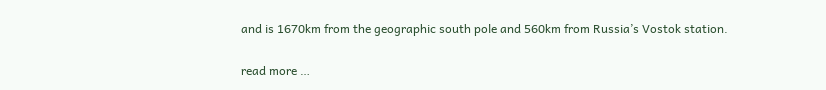and is 1670km from the geographic south pole and 560km from Russia’s Vostok station.

read more …